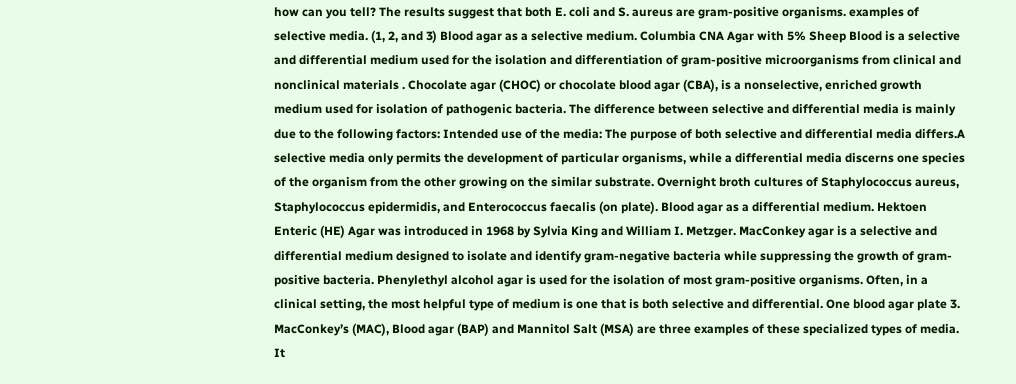how can you tell? The results suggest that both E. coli and S. aureus are gram-positive organisms. examples of selective media. (1, 2, and 3) Blood agar as a selective medium. Columbia CNA Agar with 5% Sheep Blood is a selective and differential medium used for the isolation and differentiation of gram-positive microorganisms from clinical and nonclinical materials . Chocolate agar (CHOC) or chocolate blood agar (CBA), is a nonselective, enriched growth medium used for isolation of pathogenic bacteria. The difference between selective and differential media is mainly due to the following factors: Intended use of the media: The purpose of both selective and differential media differs.A selective media only permits the development of particular organisms, while a differential media discerns one species of the organism from the other growing on the similar substrate. Overnight broth cultures of Staphylococcus aureus, Staphylococcus epidermidis, and Enterococcus faecalis (on plate). Blood agar as a differential medium. Hektoen Enteric (HE) Agar was introduced in 1968 by Sylvia King and William I. Metzger. MacConkey agar is a selective and differential medium designed to isolate and identify gram-negative bacteria while suppressing the growth of gram-positive bacteria. Phenylethyl alcohol agar is used for the isolation of most gram-positive organisms. Often, in a clinical setting, the most helpful type of medium is one that is both selective and differential. One blood agar plate 3. MacConkey’s (MAC), Blood agar (BAP) and Mannitol Salt (MSA) are three examples of these specialized types of media. It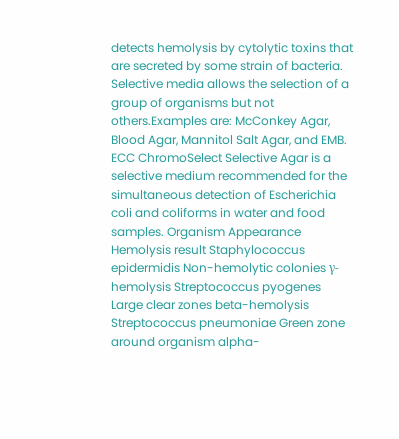detects hemolysis by cytolytic toxins that are secreted by some strain of bacteria. Selective media allows the selection of a group of organisms but not others.Examples are: McConkey Agar, Blood Agar, Mannitol Salt Agar, and EMB. ECC ChromoSelect Selective Agar is a selective medium recommended for the simultaneous detection of Escherichia coli and coliforms in water and food samples. Organism Appearance Hemolysis result Staphylococcus epidermidis Non-hemolytic colonies γ-hemolysis Streptococcus pyogenes Large clear zones beta-hemolysis Streptococcus pneumoniae Green zone around organism alpha-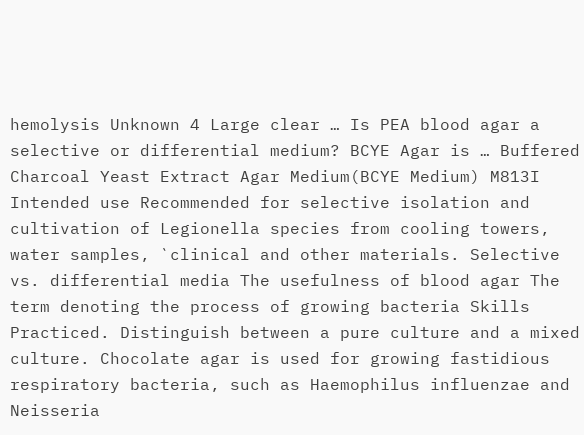hemolysis Unknown 4 Large clear … Is PEA blood agar a selective or differential medium? BCYE Agar is … Buffered Charcoal Yeast Extract Agar Medium(BCYE Medium) M813I Intended use Recommended for selective isolation and cultivation of Legionella species from cooling towers, water samples, `clinical and other materials. Selective vs. differential media The usefulness of blood agar The term denoting the process of growing bacteria Skills Practiced. Distinguish between a pure culture and a mixed culture. Chocolate agar is used for growing fastidious respiratory bacteria, such as Haemophilus influenzae and Neisseria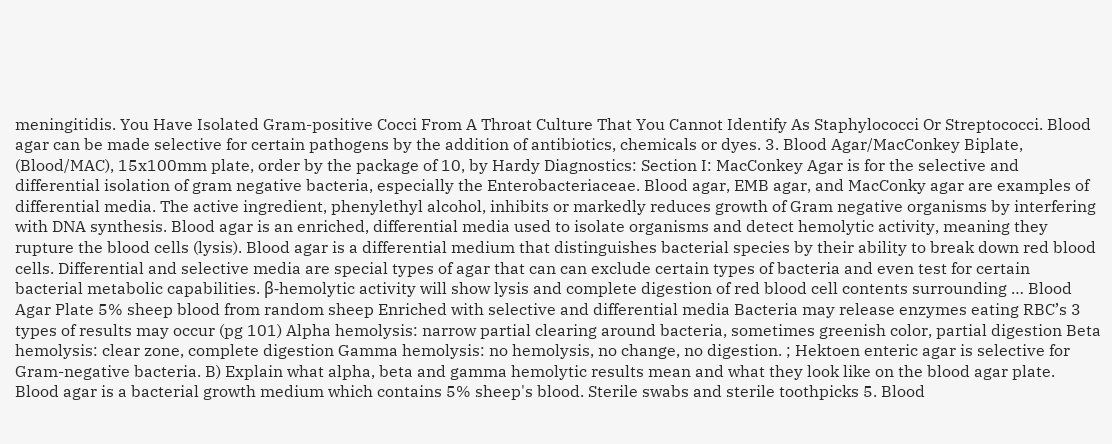meningitidis. You Have Isolated Gram-positive Cocci From A Throat Culture That You Cannot Identify As Staphylococci Or Streptococci. Blood agar can be made selective for certain pathogens by the addition of antibiotics, chemicals or dyes. 3. Blood Agar/MacConkey Biplate, (Blood/MAC), 15x100mm plate, order by the package of 10, by Hardy Diagnostics: Section I: MacConkey Agar is for the selective and differential isolation of gram negative bacteria, especially the Enterobacteriaceae. Blood agar, EMB agar, and MacConky agar are examples of differential media. The active ingredient, phenylethyl alcohol, inhibits or markedly reduces growth of Gram negative organisms by interfering with DNA synthesis. Blood agar is an enriched, differential media used to isolate organisms and detect hemolytic activity, meaning they rupture the blood cells (lysis). Blood agar is a differential medium that distinguishes bacterial species by their ability to break down red blood cells. Differential and selective media are special types of agar that can can exclude certain types of bacteria and even test for certain bacterial metabolic capabilities. β-hemolytic activity will show lysis and complete digestion of red blood cell contents surrounding … Blood Agar Plate 5% sheep blood from random sheep Enriched with selective and differential media Bacteria may release enzymes eating RBC’s 3 types of results may occur (pg 101) Alpha hemolysis: narrow partial clearing around bacteria, sometimes greenish color, partial digestion Beta hemolysis: clear zone, complete digestion Gamma hemolysis: no hemolysis, no change, no digestion. ; Hektoen enteric agar is selective for Gram-negative bacteria. B) Explain what alpha, beta and gamma hemolytic results mean and what they look like on the blood agar plate. Blood agar is a bacterial growth medium which contains 5% sheep's blood. Sterile swabs and sterile toothpicks 5. Blood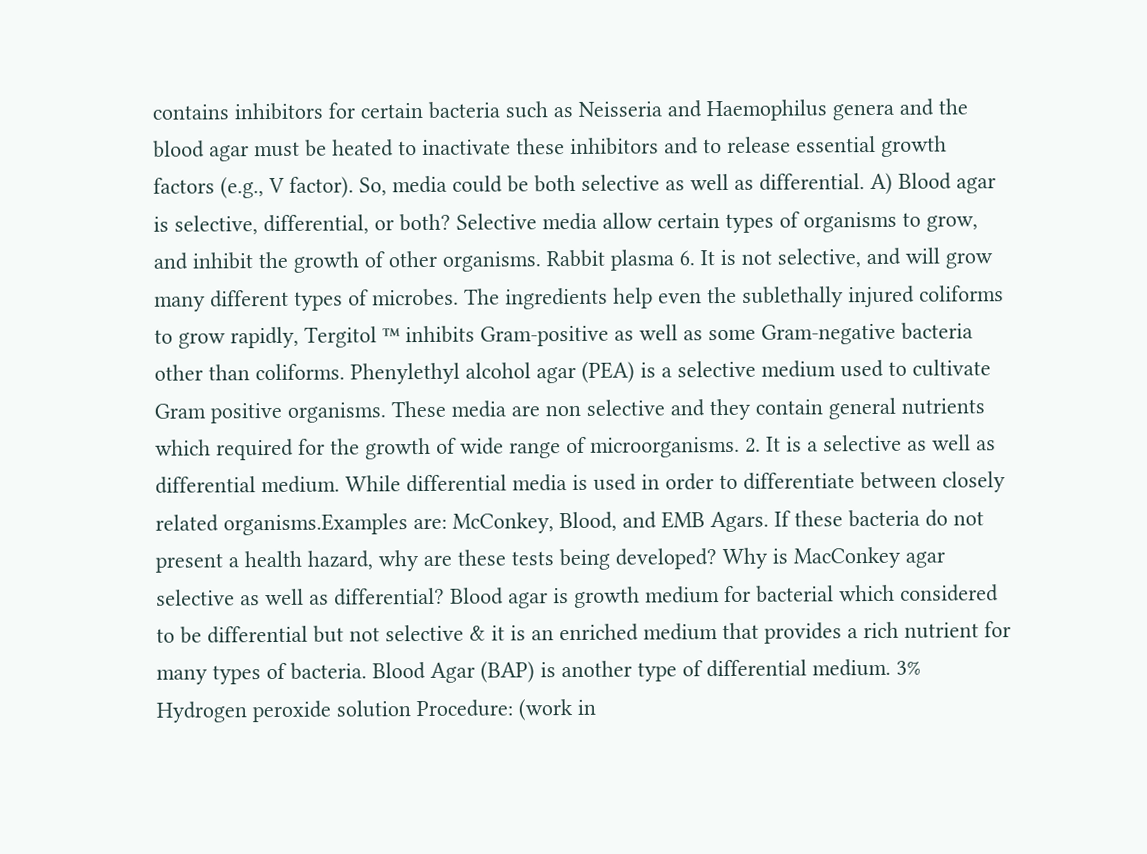contains inhibitors for certain bacteria such as Neisseria and Haemophilus genera and the blood agar must be heated to inactivate these inhibitors and to release essential growth factors (e.g., V factor). So, media could be both selective as well as differential. A) Blood agar is selective, differential, or both? Selective media allow certain types of organisms to grow, and inhibit the growth of other organisms. Rabbit plasma 6. It is not selective, and will grow many different types of microbes. The ingredients help even the sublethally injured coliforms to grow rapidly, Tergitol ™ inhibits Gram-positive as well as some Gram-negative bacteria other than coliforms. Phenylethyl alcohol agar (PEA) is a selective medium used to cultivate Gram positive organisms. These media are non selective and they contain general nutrients which required for the growth of wide range of microorganisms. 2. It is a selective as well as differential medium. While differential media is used in order to differentiate between closely related organisms.Examples are: McConkey, Blood, and EMB Agars. If these bacteria do not present a health hazard, why are these tests being developed? Why is MacConkey agar selective as well as differential? Blood agar is growth medium for bacterial which considered to be differential but not selective & it is an enriched medium that provides a rich nutrient for many types of bacteria. Blood Agar (BAP) is another type of differential medium. 3% Hydrogen peroxide solution Procedure: (work in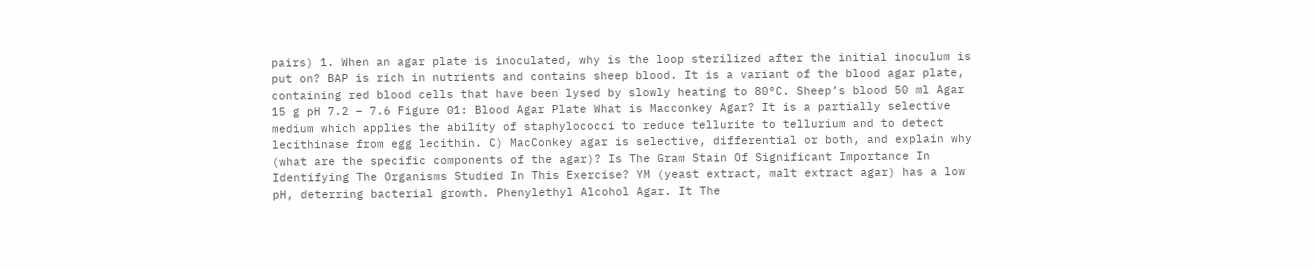pairs) 1. When an agar plate is inoculated, why is the loop sterilized after the initial inoculum is put on? BAP is rich in nutrients and contains sheep blood. It is a variant of the blood agar plate, containing red blood cells that have been lysed by slowly heating to 80°C. Sheep’s blood 50 ml Agar 15 g pH 7.2 – 7.6 Figure 01: Blood Agar Plate What is Macconkey Agar? It is a partially selective medium which applies the ability of staphylococci to reduce tellurite to tellurium and to detect lecithinase from egg lecithin. C) MacConkey agar is selective, differential or both, and explain why (what are the specific components of the agar)? Is The Gram Stain Of Significant Importance In Identifying The Organisms Studied In This Exercise? YM (yeast extract, malt extract agar) has a low pH, deterring bacterial growth. Phenylethyl Alcohol Agar. It The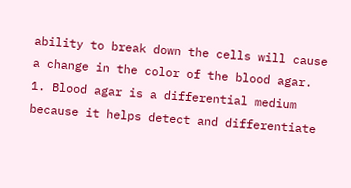ability to break down the cells will cause a change in the color of the blood agar. 1. Blood agar is a differential medium because it helps detect and differentiate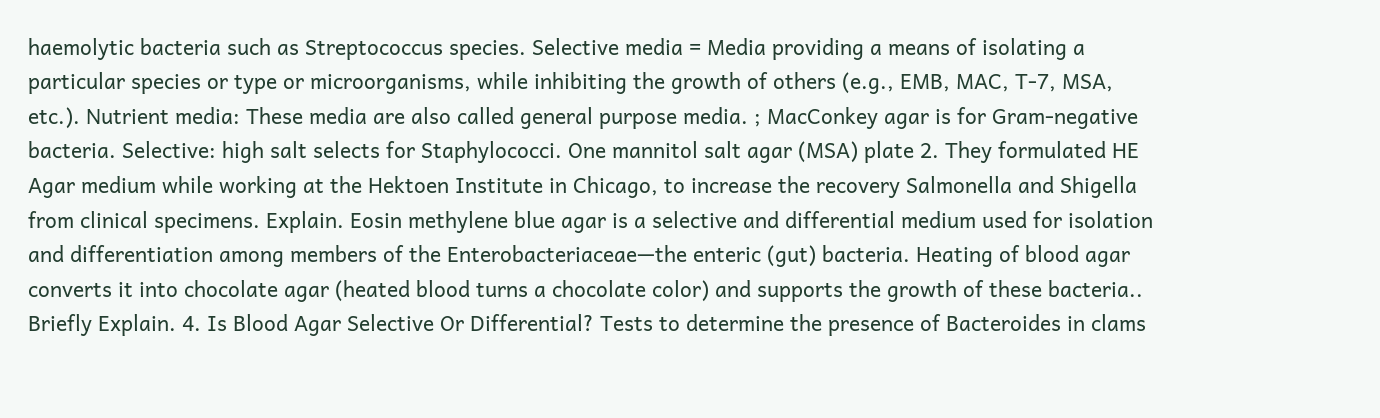haemolytic bacteria such as Streptococcus species. Selective media = Media providing a means of isolating a particular species or type or microorganisms, while inhibiting the growth of others (e.g., EMB, MAC, T-7, MSA, etc.). Nutrient media: These media are also called general purpose media. ; MacConkey agar is for Gram-negative bacteria. Selective: high salt selects for Staphylococci. One mannitol salt agar (MSA) plate 2. They formulated HE Agar medium while working at the Hektoen Institute in Chicago, to increase the recovery Salmonella and Shigella from clinical specimens. Explain. Eosin methylene blue agar is a selective and differential medium used for isolation and differentiation among members of the Enterobacteriaceae—the enteric (gut) bacteria. Heating of blood agar converts it into chocolate agar (heated blood turns a chocolate color) and supports the growth of these bacteria.. Briefly Explain. 4. Is Blood Agar Selective Or Differential? Tests to determine the presence of Bacteroides in clams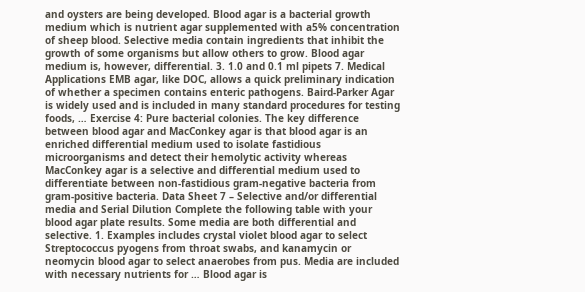and oysters are being developed. Blood agar is a bacterial growth medium which is nutrient agar supplemented with a5% concentration of sheep blood. Selective media contain ingredients that inhibit the growth of some organisms but allow others to grow. Blood agar medium is, however, differential. 3. 1.0 and 0.1 ml pipets 7. Medical Applications EMB agar, like DOC, allows a quick preliminary indication of whether a specimen contains enteric pathogens. Baird-Parker Agar is widely used and is included in many standard procedures for testing foods, … Exercise 4: Pure bacterial colonies. The key difference between blood agar and MacConkey agar is that blood agar is an enriched differential medium used to isolate fastidious microorganisms and detect their hemolytic activity whereas MacConkey agar is a selective and differential medium used to differentiate between non-fastidious gram-negative bacteria from gram-positive bacteria. Data Sheet 7 – Selective and/or differential media and Serial Dilution Complete the following table with your blood agar plate results. Some media are both differential and selective. 1. Examples includes crystal violet blood agar to select Streptococcus pyogens from throat swabs, and kanamycin or neomycin blood agar to select anaerobes from pus. Media are included with necessary nutrients for … Blood agar is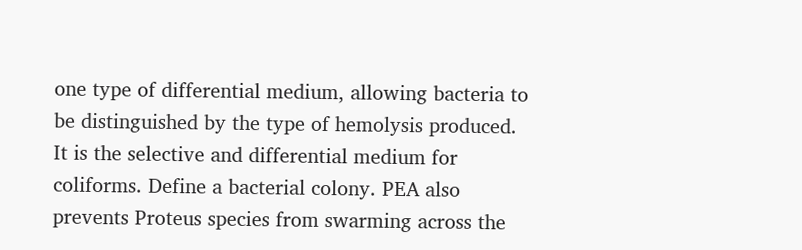one type of differential medium, allowing bacteria to be distinguished by the type of hemolysis produced. It is the selective and differential medium for coliforms. Define a bacterial colony. PEA also prevents Proteus species from swarming across the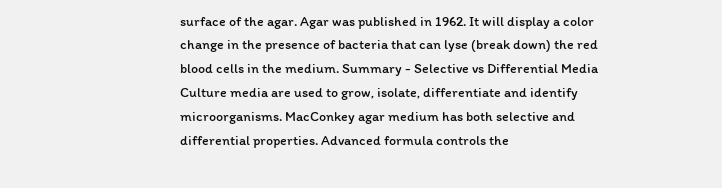surface of the agar. Agar was published in 1962. It will display a color change in the presence of bacteria that can lyse (break down) the red blood cells in the medium. Summary - Selective vs Differential Media Culture media are used to grow, isolate, differentiate and identify microorganisms. MacConkey agar medium has both selective and differential properties. Advanced formula controls the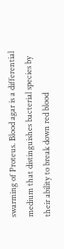swarming of Proteus. Blood agar is a differential medium that distinguishes bacterial species by their ability to break down red blood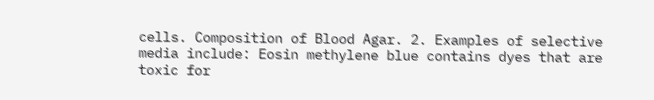cells. Composition of Blood Agar. 2. Examples of selective media include: Eosin methylene blue contains dyes that are toxic for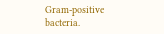Gram-positive bacteria.